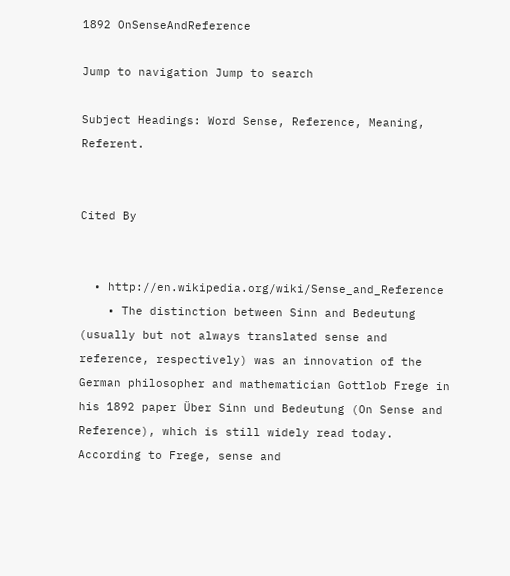1892 OnSenseAndReference

Jump to navigation Jump to search

Subject Headings: Word Sense, Reference, Meaning, Referent.


Cited By


  • http://en.wikipedia.org/wiki/Sense_and_Reference
    • The distinction between Sinn and Bedeutung (usually but not always translated sense and reference, respectively) was an innovation of the German philosopher and mathematician Gottlob Frege in his 1892 paper Über Sinn und Bedeutung (On Sense and Reference), which is still widely read today. According to Frege, sense and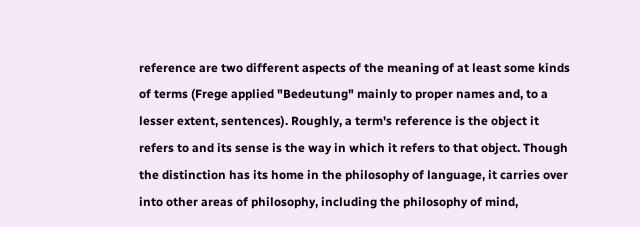reference are two different aspects of the meaning of at least some kinds of terms (Frege applied "Bedeutung" mainly to proper names and, to a lesser extent, sentences). Roughly, a term's reference is the object it refers to and its sense is the way in which it refers to that object. Though the distinction has its home in the philosophy of language, it carries over into other areas of philosophy, including the philosophy of mind,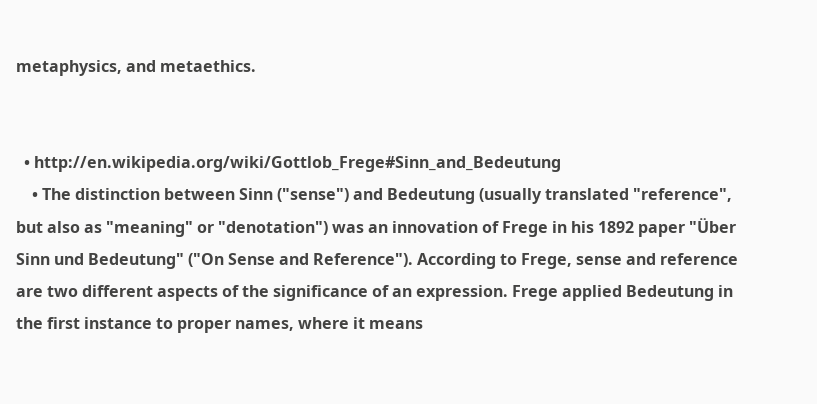metaphysics, and metaethics.


  • http://en.wikipedia.org/wiki/Gottlob_Frege#Sinn_and_Bedeutung
    • The distinction between Sinn ("sense") and Bedeutung (usually translated "reference", but also as "meaning" or "denotation") was an innovation of Frege in his 1892 paper "Über Sinn und Bedeutung" ("On Sense and Reference"). According to Frege, sense and reference are two different aspects of the significance of an expression. Frege applied Bedeutung in the first instance to proper names, where it means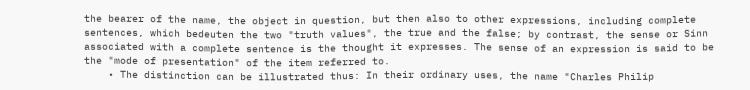the bearer of the name, the object in question, but then also to other expressions, including complete sentences, which bedeuten the two "truth values", the true and the false; by contrast, the sense or Sinn associated with a complete sentence is the thought it expresses. The sense of an expression is said to be the "mode of presentation" of the item referred to.
    • The distinction can be illustrated thus: In their ordinary uses, the name "Charles Philip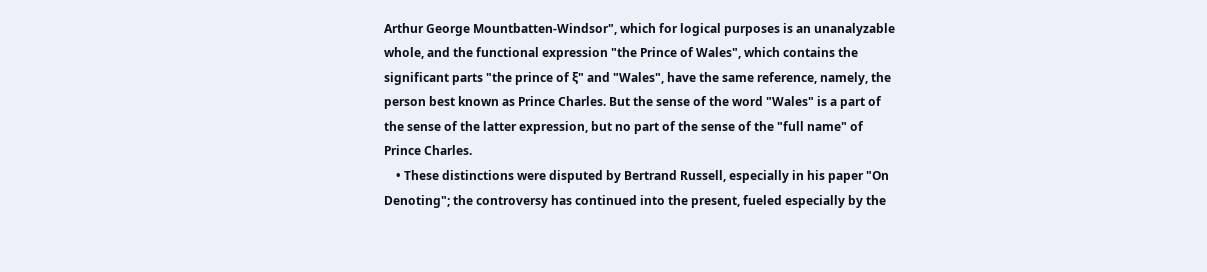Arthur George Mountbatten-Windsor", which for logical purposes is an unanalyzable whole, and the functional expression "the Prince of Wales", which contains the significant parts "the prince of ξ" and "Wales", have the same reference, namely, the person best known as Prince Charles. But the sense of the word "Wales" is a part of the sense of the latter expression, but no part of the sense of the "full name" of Prince Charles.
    • These distinctions were disputed by Bertrand Russell, especially in his paper "On Denoting"; the controversy has continued into the present, fueled especially by the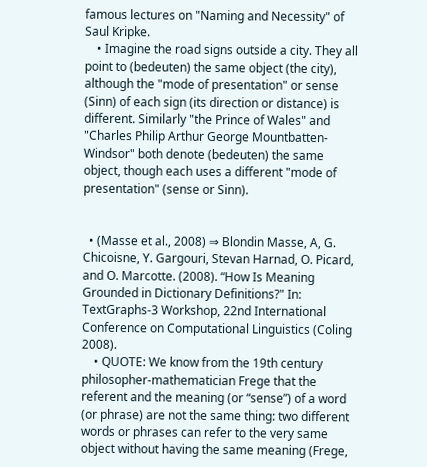famous lectures on "Naming and Necessity" of Saul Kripke.
    • Imagine the road signs outside a city. They all point to (bedeuten) the same object (the city), although the "mode of presentation" or sense (Sinn) of each sign (its direction or distance) is different. Similarly "the Prince of Wales" and "Charles Philip Arthur George Mountbatten-Windsor" both denote (bedeuten) the same object, though each uses a different "mode of presentation" (sense or Sinn).


  • (Masse et al., 2008) ⇒ Blondin Masse, A, G. Chicoisne, Y. Gargouri, Stevan Harnad, O. Picard, and O. Marcotte. (2008). “How Is Meaning Grounded in Dictionary Definitions?" In: TextGraphs-3 Workshop, 22nd International Conference on Computational Linguistics (Coling 2008).
    • QUOTE: We know from the 19th century philosopher-mathematician Frege that the referent and the meaning (or “sense”) of a word (or phrase) are not the same thing: two different words or phrases can refer to the very same object without having the same meaning (Frege,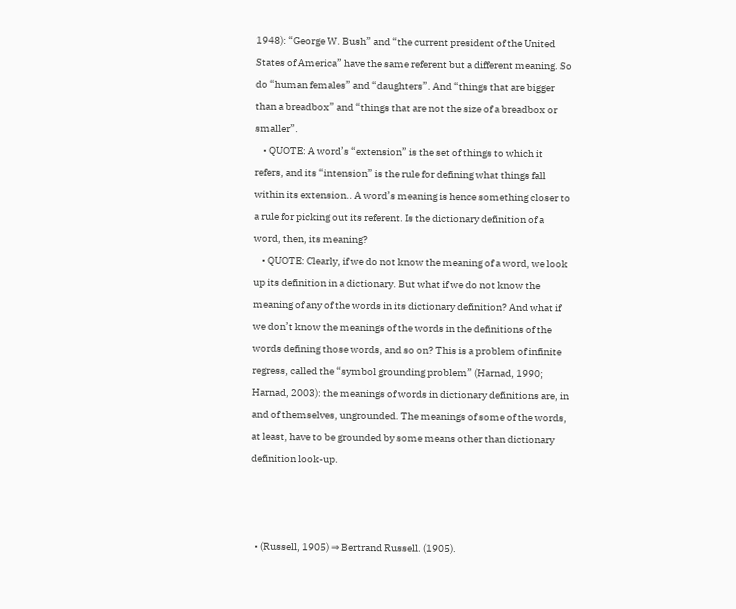1948): “George W. Bush” and “the current president of the United States of America” have the same referent but a different meaning. So do “human females” and “daughters”. And “things that are bigger than a breadbox” and “things that are not the size of a breadbox or smaller”.
    • QUOTE: A word’s “extension” is the set of things to which it refers, and its “intension” is the rule for defining what things fall within its extension.. A word’s meaning is hence something closer to a rule for picking out its referent. Is the dictionary definition of a word, then, its meaning?
    • QUOTE: Clearly, if we do not know the meaning of a word, we look up its definition in a dictionary. But what if we do not know the meaning of any of the words in its dictionary definition? And what if we don’t know the meanings of the words in the definitions of the words defining those words, and so on? This is a problem of infinite regress, called the “symbol grounding problem” (Harnad, 1990; Harnad, 2003): the meanings of words in dictionary definitions are, in and of themselves, ungrounded. The meanings of some of the words, at least, have to be grounded by some means other than dictionary definition look-up.



  • (Russell, 1905) ⇒ Bertrand Russell. (1905).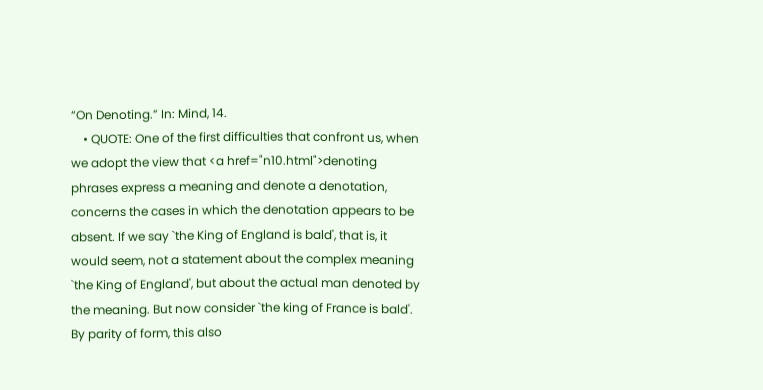“On Denoting.” In: Mind, 14.
    • QUOTE: One of the first difficulties that confront us, when we adopt the view that <a href="n10.html">denoting phrases express a meaning and denote a denotation, concerns the cases in which the denotation appears to be absent. If we say `the King of England is bald', that is, it would seem, not a statement about the complex meaning `the King of England', but about the actual man denoted by the meaning. But now consider `the king of France is bald'. By parity of form, this also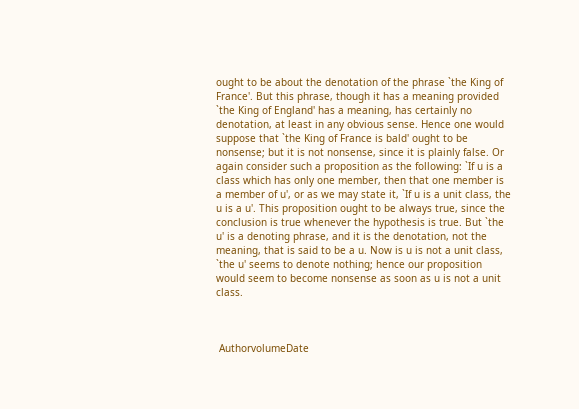ought to be about the denotation of the phrase `the King of France'. But this phrase, though it has a meaning provided `the King of England' has a meaning, has certainly no denotation, at least in any obvious sense. Hence one would suppose that `the King of France is bald' ought to be nonsense; but it is not nonsense, since it is plainly false. Or again consider such a proposition as the following: `If u is a class which has only one member, then that one member is a member of u', or as we may state it, `If u is a unit class, the u is a u'. This proposition ought to be always true, since the conclusion is true whenever the hypothesis is true. But `the u' is a denoting phrase, and it is the denotation, not the meaning, that is said to be a u. Now is u is not a unit class, `the u' seems to denote nothing; hence our proposition would seem to become nonsense as soon as u is not a unit class.



 AuthorvolumeDate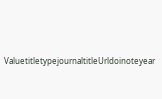ValuetitletypejournaltitleUrldoinoteyear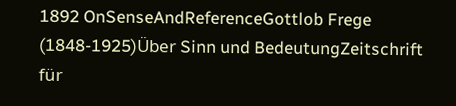1892 OnSenseAndReferenceGottlob Frege (1848-1925)Über Sinn und BedeutungZeitschrift für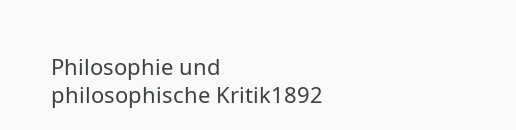Philosophie und philosophische Kritik1892